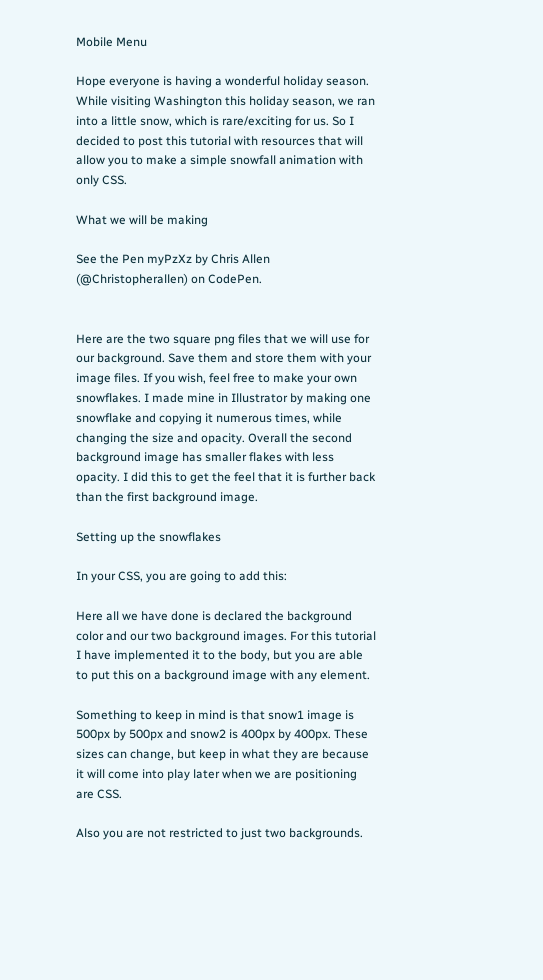Mobile Menu

Hope everyone is having a wonderful holiday season. While visiting Washington this holiday season, we ran into a little snow, which is rare/exciting for us. So I decided to post this tutorial with resources that will allow you to make a simple snowfall animation with only CSS.

What we will be making

See the Pen myPzXz by Chris Allen (@Christopherallen) on CodePen.


Here are the two square png files that we will use for our background. Save them and store them with your image files. If you wish, feel free to make your own snowflakes. I made mine in Illustrator by making one snowflake and copying it numerous times, while changing the size and opacity. Overall the second background image has smaller flakes with less opacity. I did this to get the feel that it is further back than the first background image.

Setting up the snowflakes

In your CSS, you are going to add this:

Here all we have done is declared the background color and our two background images. For this tutorial I have implemented it to the body, but you are able to put this on a background image with any element.

Something to keep in mind is that snow1 image is 500px by 500px and snow2 is 400px by 400px. These sizes can change, but keep in what they are because it will come into play later when we are positioning are CSS.

Also you are not restricted to just two backgrounds.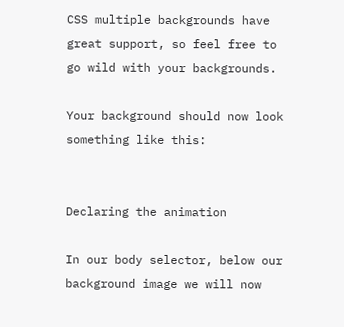CSS multiple backgrounds have great support, so feel free to go wild with your backgrounds.

Your background should now look something like this:


Declaring the animation

In our body selector, below our background image we will now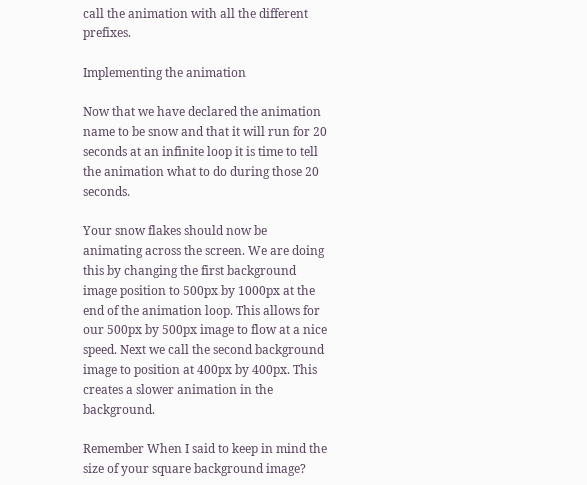call the animation with all the different prefixes.

Implementing the animation

Now that we have declared the animation name to be snow and that it will run for 20 seconds at an infinite loop it is time to tell the animation what to do during those 20 seconds.

Your snow flakes should now be animating across the screen. We are doing this by changing the first background image position to 500px by 1000px at the end of the animation loop. This allows for our 500px by 500px image to flow at a nice speed. Next we call the second background image to position at 400px by 400px. This creates a slower animation in the background.

Remember When I said to keep in mind the size of your square background image?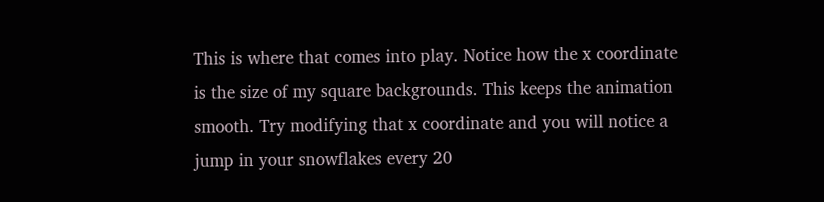This is where that comes into play. Notice how the x coordinate is the size of my square backgrounds. This keeps the animation smooth. Try modifying that x coordinate and you will notice a jump in your snowflakes every 20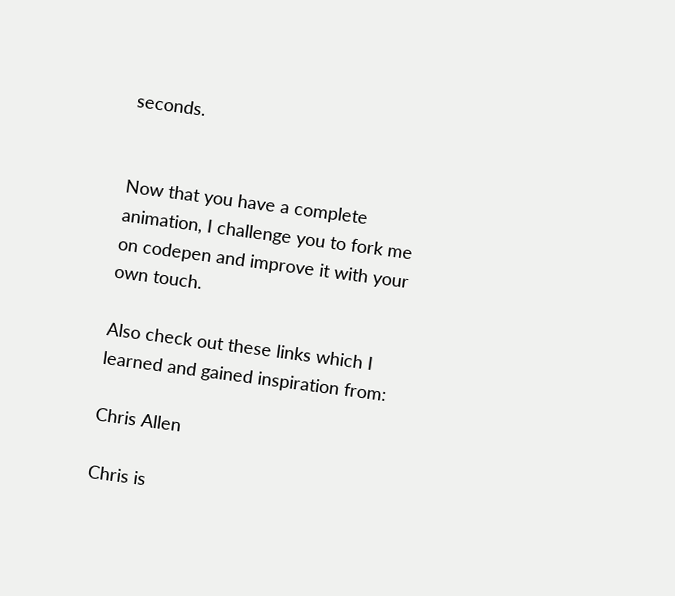seconds.


Now that you have a complete animation, I challenge you to fork me on codepen and improve it with your own touch.

Also check out these links which I learned and gained inspiration from:

Chris Allen

Chris is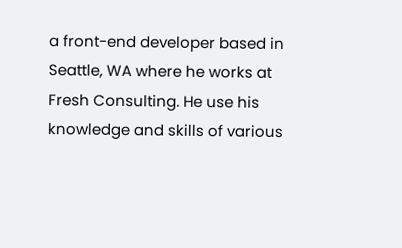a front-end developer based in Seattle, WA where he works at Fresh Consulting. He use his knowledge and skills of various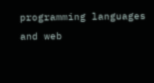programming languages and web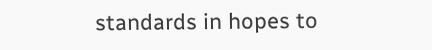standards in hopes to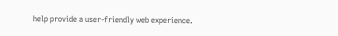help provide a user-friendly web experience.